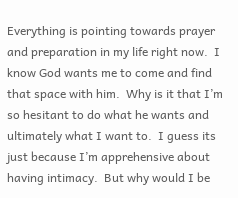Everything is pointing towards prayer and preparation in my life right now.  I know God wants me to come and find that space with him.  Why is it that I’m so hesitant to do what he wants and ultimately what I want to.  I guess its just because I’m apprehensive about having intimacy.  But why would I be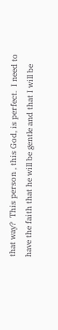that way?  This person , this God, is perfect.  I need to have the faith that he will be gentle and that I will be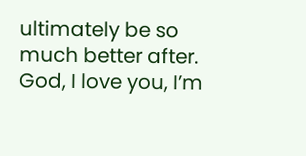ultimately be so much better after.  God, I love you, I’m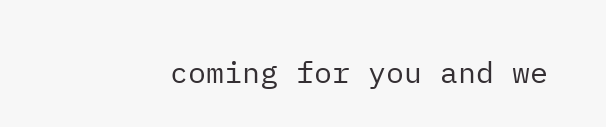coming for you and we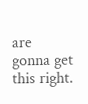are gonna get this right.